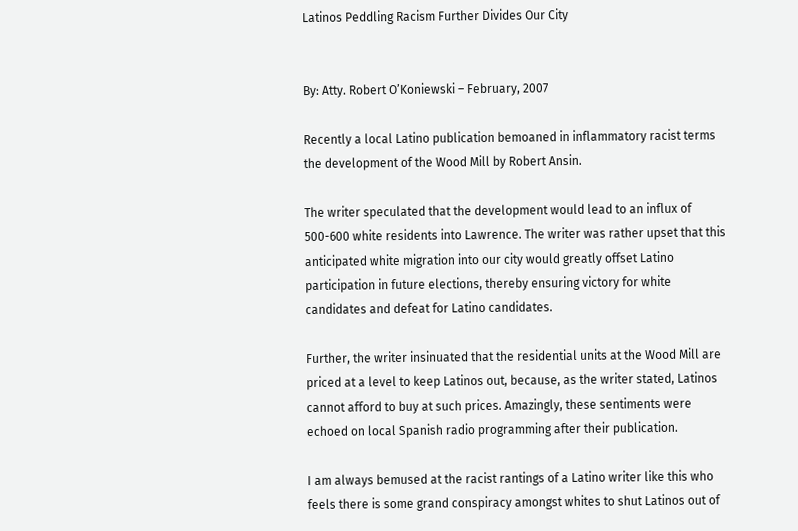Latinos Peddling Racism Further Divides Our City


By: Atty. Robert O’Koniewski – February, 2007

Recently a local Latino publication bemoaned in inflammatory racist terms the development of the Wood Mill by Robert Ansin.

The writer speculated that the development would lead to an influx of 500-600 white residents into Lawrence. The writer was rather upset that this anticipated white migration into our city would greatly offset Latino participation in future elections, thereby ensuring victory for white candidates and defeat for Latino candidates.

Further, the writer insinuated that the residential units at the Wood Mill are priced at a level to keep Latinos out, because, as the writer stated, Latinos cannot afford to buy at such prices. Amazingly, these sentiments were echoed on local Spanish radio programming after their publication.

I am always bemused at the racist rantings of a Latino writer like this who feels there is some grand conspiracy amongst whites to shut Latinos out of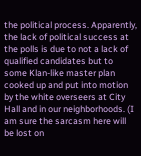the political process. Apparently, the lack of political success at the polls is due to not a lack of qualified candidates but to some Klan-like master plan cooked up and put into motion by the white overseers at City Hall and in our neighborhoods. (I am sure the sarcasm here will be lost on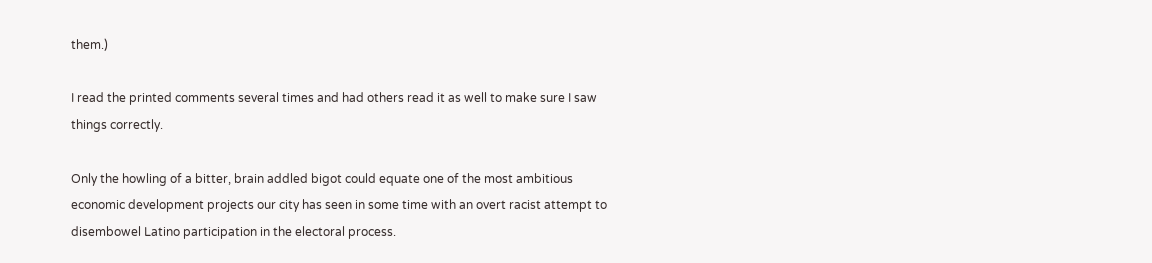them.)

I read the printed comments several times and had others read it as well to make sure I saw things correctly.

Only the howling of a bitter, brain addled bigot could equate one of the most ambitious economic development projects our city has seen in some time with an overt racist attempt to disembowel Latino participation in the electoral process.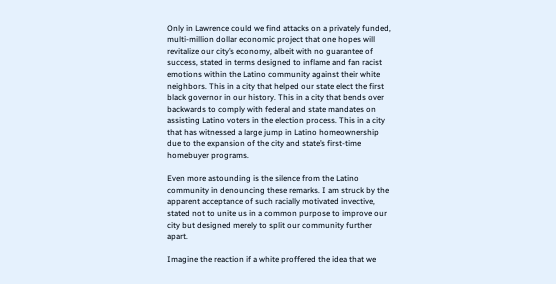Only in Lawrence could we find attacks on a privately funded, multi-million dollar economic project that one hopes will revitalize our city’s economy, albeit with no guarantee of success, stated in terms designed to inflame and fan racist emotions within the Latino community against their white neighbors. This in a city that helped our state elect the first black governor in our history. This in a city that bends over backwards to comply with federal and state mandates on assisting Latino voters in the election process. This in a city that has witnessed a large jump in Latino homeownership due to the expansion of the city and state’s first-time homebuyer programs.

Even more astounding is the silence from the Latino community in denouncing these remarks. I am struck by the apparent acceptance of such racially motivated invective, stated not to unite us in a common purpose to improve our city but designed merely to split our community further apart.

Imagine the reaction if a white proffered the idea that we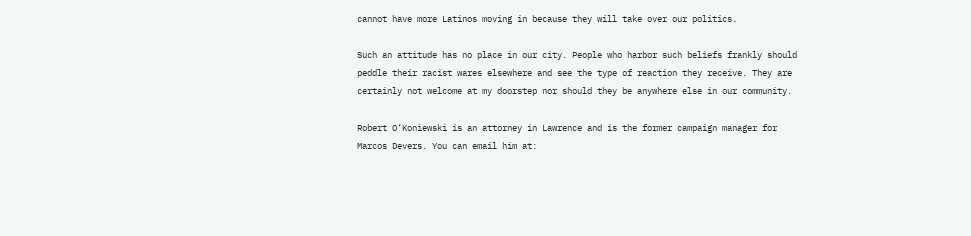cannot have more Latinos moving in because they will take over our politics.

Such an attitude has no place in our city. People who harbor such beliefs frankly should peddle their racist wares elsewhere and see the type of reaction they receive. They are certainly not welcome at my doorstep nor should they be anywhere else in our community.

Robert O’Koniewski is an attorney in Lawrence and is the former campaign manager for Marcos Devers. You can email him at: